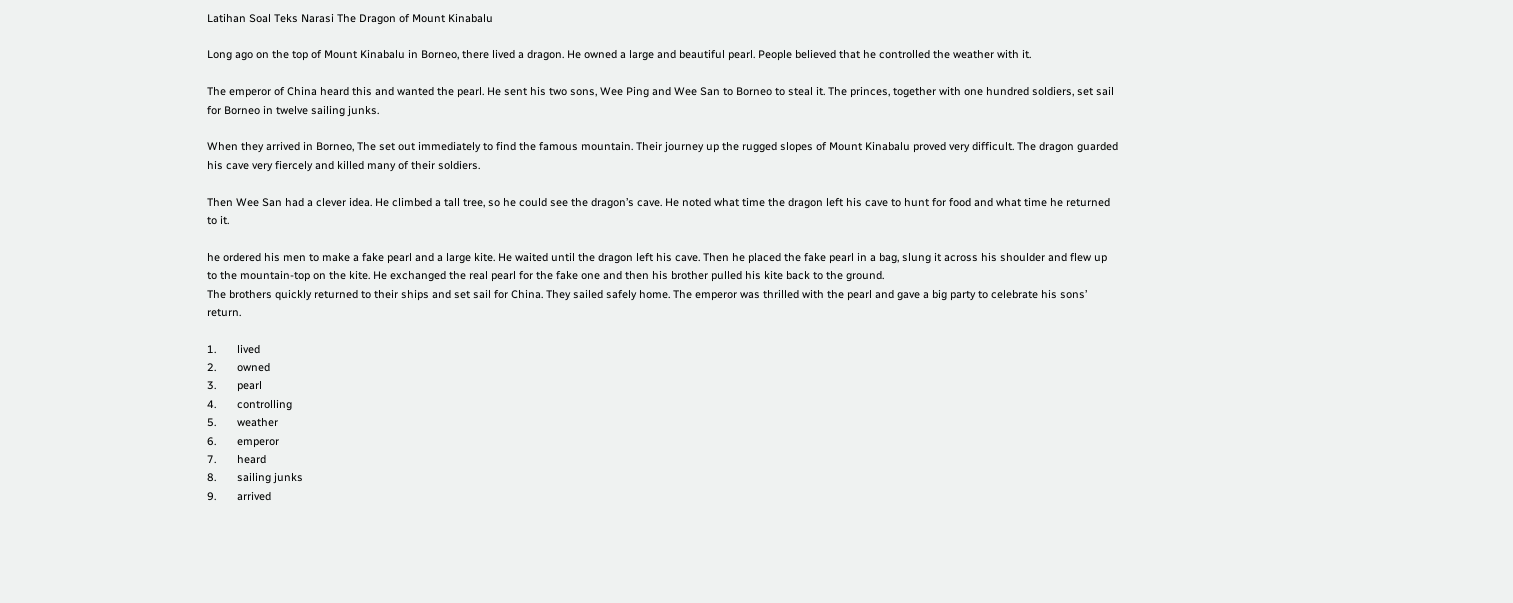Latihan Soal Teks Narasi The Dragon of Mount Kinabalu

Long ago on the top of Mount Kinabalu in Borneo, there lived a dragon. He owned a large and beautiful pearl. People believed that he controlled the weather with it.

The emperor of China heard this and wanted the pearl. He sent his two sons, Wee Ping and Wee San to Borneo to steal it. The princes, together with one hundred soldiers, set sail for Borneo in twelve sailing junks.

When they arrived in Borneo, The set out immediately to find the famous mountain. Their journey up the rugged slopes of Mount Kinabalu proved very difficult. The dragon guarded his cave very fiercely and killed many of their soldiers.

Then Wee San had a clever idea. He climbed a tall tree, so he could see the dragon’s cave. He noted what time the dragon left his cave to hunt for food and what time he returned  to it.

he ordered his men to make a fake pearl and a large kite. He waited until the dragon left his cave. Then he placed the fake pearl in a bag, slung it across his shoulder and flew up to the mountain-top on the kite. He exchanged the real pearl for the fake one and then his brother pulled his kite back to the ground.
The brothers quickly returned to their ships and set sail for China. They sailed safely home. The emperor was thrilled with the pearl and gave a big party to celebrate his sons’ return.

1.       lived
2.       owned
3.       pearl
4.       controlling
5.       weather
6.       emperor
7.       heard
8.       sailing junks
9.       arrived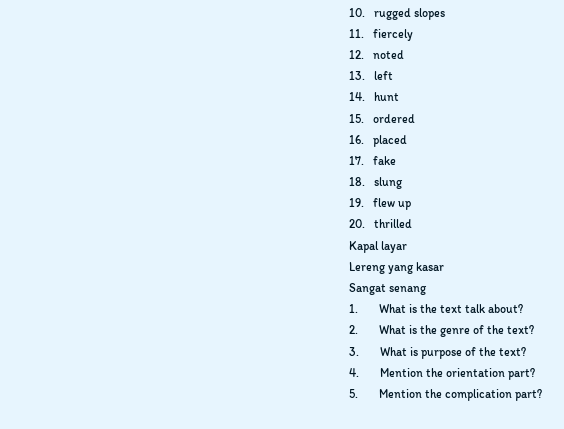10.   rugged slopes
11.   fiercely
12.   noted
13.   left
14.   hunt
15.   ordered
16.   placed
17.   fake
18.   slung
19.   flew up
20.   thrilled
Kapal layar
Lereng yang kasar
Sangat senang
1.       What is the text talk about?
2.       What is the genre of the text?
3.       What is purpose of the text?
4.       Mention the orientation part?
5.       Mention the complication part?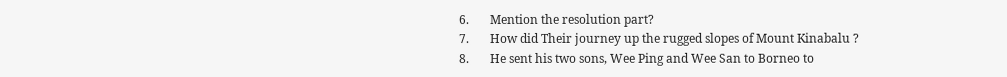6.       Mention the resolution part?
7.       How did Their journey up the rugged slopes of Mount Kinabalu ?
8.       He sent his two sons, Wee Ping and Wee San to Borneo to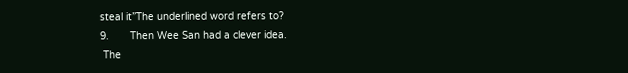steal it”The underlined word refers to?
9.       Then Wee San had a clever idea.
 The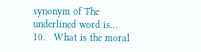synonym of The underlined word is…
10.   What is the moral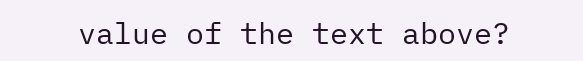value of the text above?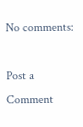No comments:

Post a Comment